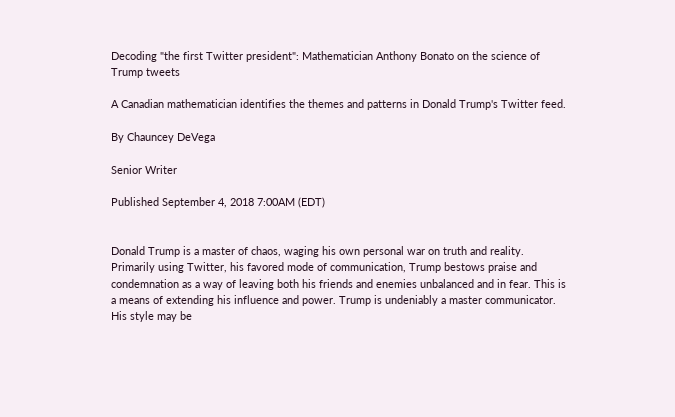Decoding "the first Twitter president": Mathematician Anthony Bonato on the science of Trump tweets

A Canadian mathematician identifies the themes and patterns in Donald Trump's Twitter feed.

By Chauncey DeVega

Senior Writer

Published September 4, 2018 7:00AM (EDT)


Donald Trump is a master of chaos, waging his own personal war on truth and reality. Primarily using Twitter, his favored mode of communication, Trump bestows praise and condemnation as a way of leaving both his friends and enemies unbalanced and in fear. This is a means of extending his influence and power. Trump is undeniably a master communicator. His style may be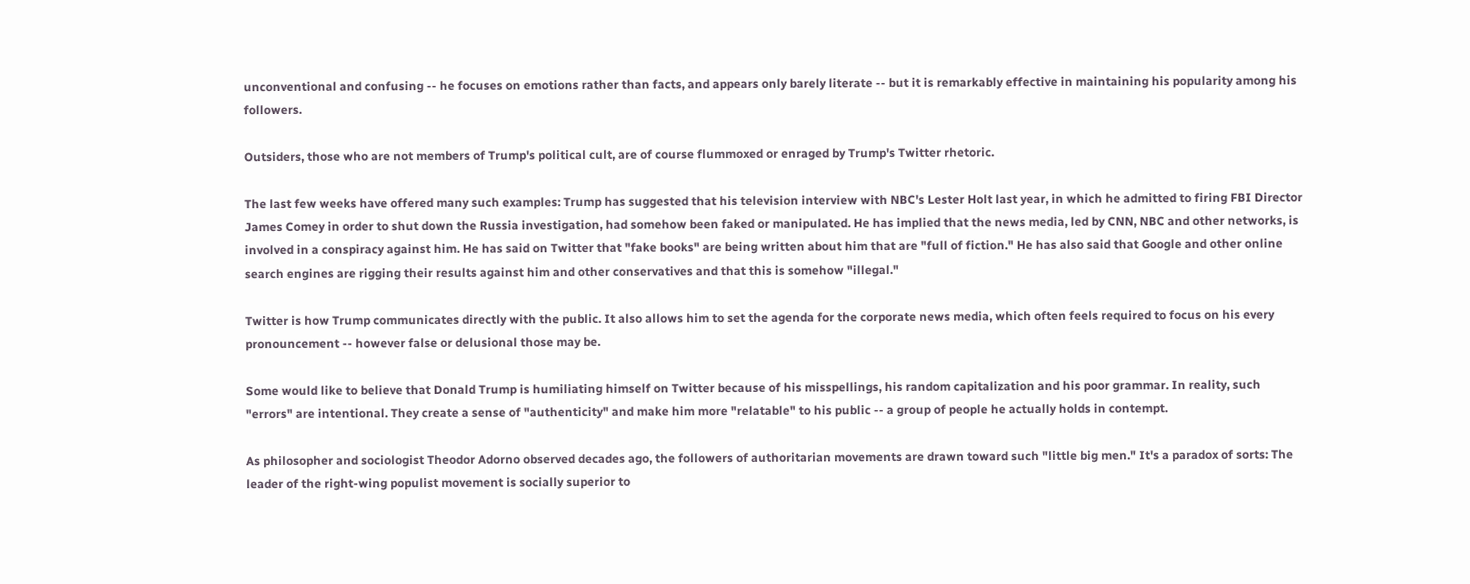unconventional and confusing -- he focuses on emotions rather than facts, and appears only barely literate -- but it is remarkably effective in maintaining his popularity among his followers.

Outsiders, those who are not members of Trump's political cult, are of course flummoxed or enraged by Trump's Twitter rhetoric.

The last few weeks have offered many such examples: Trump has suggested that his television interview with NBC's Lester Holt last year, in which he admitted to firing FBI Director James Comey in order to shut down the Russia investigation, had somehow been faked or manipulated. He has implied that the news media, led by CNN, NBC and other networks, is involved in a conspiracy against him. He has said on Twitter that "fake books" are being written about him that are "full of fiction." He has also said that Google and other online search engines are rigging their results against him and other conservatives and that this is somehow "illegal."

Twitter is how Trump communicates directly with the public. It also allows him to set the agenda for the corporate news media, which often feels required to focus on his every pronouncement -- however false or delusional those may be.

Some would like to believe that Donald Trump is humiliating himself on Twitter because of his misspellings, his random capitalization and his poor grammar. In reality, such "errors" are intentional. They create a sense of "authenticity" and make him more "relatable" to his public -- a group of people he actually holds in contempt.

As philosopher and sociologist Theodor Adorno observed decades ago, the followers of authoritarian movements are drawn toward such "little big men." It's a paradox of sorts: The leader of the right-wing populist movement is socially superior to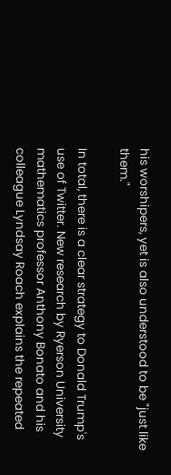his worshipers, yet is also understood to be "just like them."

In total, there is a clear strategy to Donald Trump's use of Twitter. New research by Ryerson University mathematics professor Anthony Bonato and his colleague Lyndsay Roach explains the repeated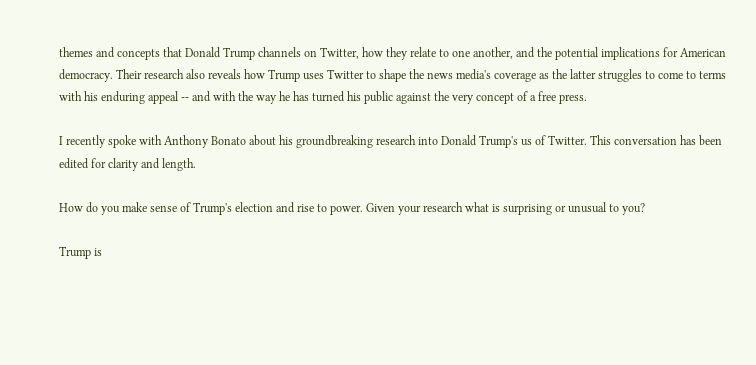themes and concepts that Donald Trump channels on Twitter, how they relate to one another, and the potential implications for American democracy. Their research also reveals how Trump uses Twitter to shape the news media's coverage as the latter struggles to come to terms with his enduring appeal -- and with the way he has turned his public against the very concept of a free press.

I recently spoke with Anthony Bonato about his groundbreaking research into Donald Trump's us of Twitter. This conversation has been edited for clarity and length.

How do you make sense of Trump's election and rise to power. Given your research what is surprising or unusual to you?

Trump is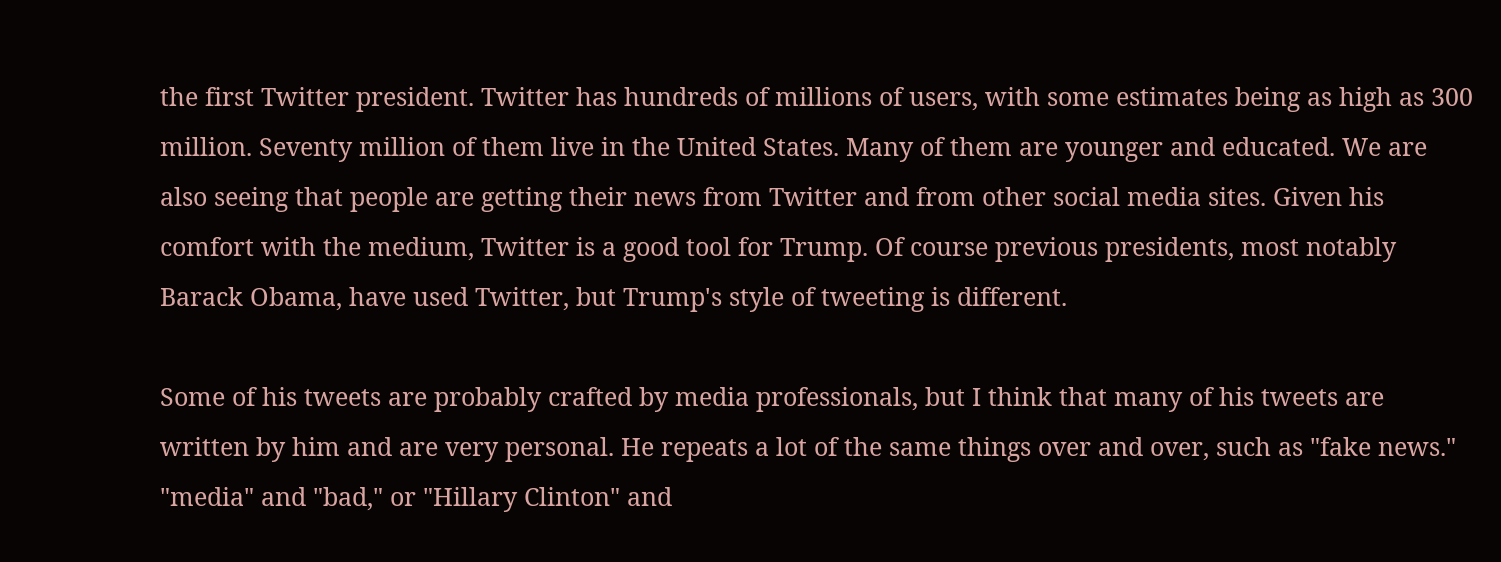the first Twitter president. Twitter has hundreds of millions of users, with some estimates being as high as 300 million. Seventy million of them live in the United States. Many of them are younger and educated. We are also seeing that people are getting their news from Twitter and from other social media sites. Given his comfort with the medium, Twitter is a good tool for Trump. Of course previous presidents, most notably Barack Obama, have used Twitter, but Trump's style of tweeting is different.

Some of his tweets are probably crafted by media professionals, but I think that many of his tweets are written by him and are very personal. He repeats a lot of the same things over and over, such as "fake news." "media" and "bad," or "Hillary Clinton" and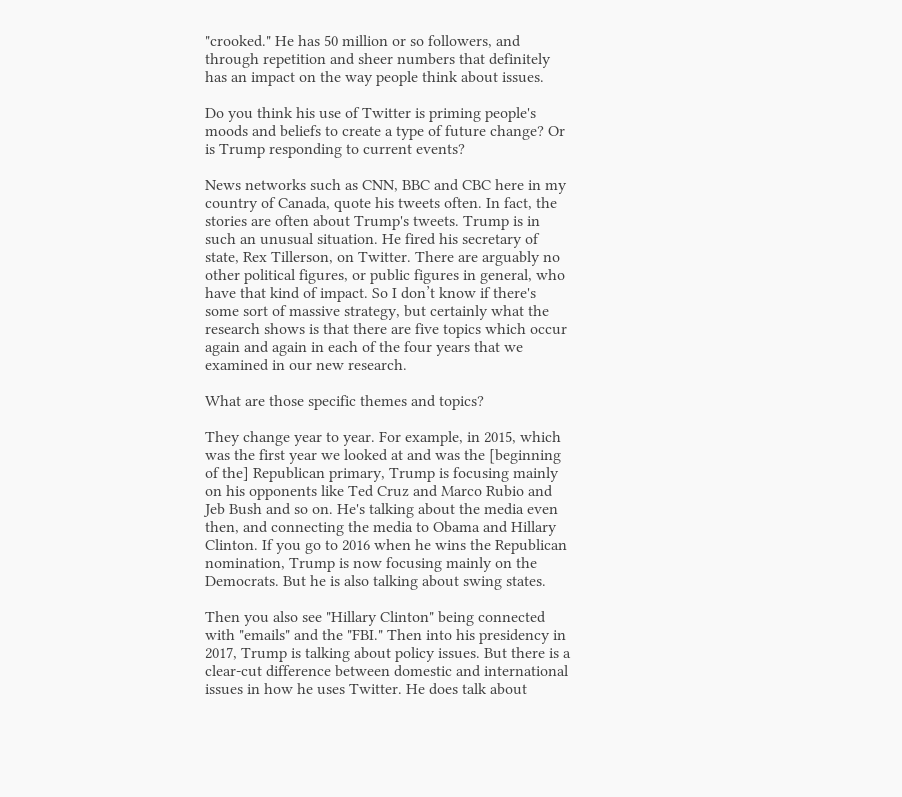"crooked." He has 50 million or so followers, and through repetition and sheer numbers that definitely has an impact on the way people think about issues.

Do you think his use of Twitter is priming people's moods and beliefs to create a type of future change? Or is Trump responding to current events?

News networks such as CNN, BBC and CBC here in my country of Canada, quote his tweets often. In fact, the stories are often about Trump's tweets. Trump is in such an unusual situation. He fired his secretary of state, Rex Tillerson, on Twitter. There are arguably no other political figures, or public figures in general, who have that kind of impact. So I don’t know if there's some sort of massive strategy, but certainly what the research shows is that there are five topics which occur again and again in each of the four years that we examined in our new research.

What are those specific themes and topics?

They change year to year. For example, in 2015, which was the first year we looked at and was the [beginning of the] Republican primary, Trump is focusing mainly on his opponents like Ted Cruz and Marco Rubio and Jeb Bush and so on. He's talking about the media even then, and connecting the media to Obama and Hillary Clinton. If you go to 2016 when he wins the Republican nomination, Trump is now focusing mainly on the Democrats. But he is also talking about swing states.

Then you also see "Hillary Clinton" being connected with "emails" and the "FBI." Then into his presidency in 2017, Trump is talking about policy issues. But there is a clear-cut difference between domestic and international issues in how he uses Twitter. He does talk about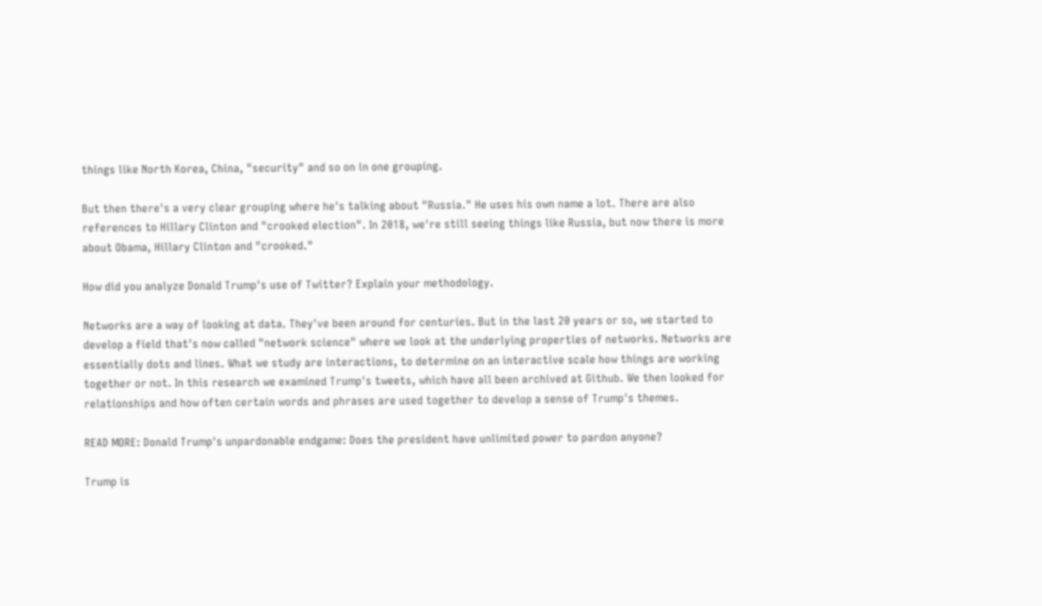things like North Korea, China, "security" and so on in one grouping.

But then there's a very clear grouping where he's talking about "Russia." He uses his own name a lot. There are also references to Hillary Clinton and "crooked election". In 2018, we're still seeing things like Russia, but now there is more about Obama, Hillary Clinton and "crooked."

How did you analyze Donald Trump's use of Twitter? Explain your methodology.

Networks are a way of looking at data. They've been around for centuries. But in the last 20 years or so, we started to develop a field that's now called "network science" where we look at the underlying properties of networks. Networks are essentially dots and lines. What we study are interactions, to determine on an interactive scale how things are working together or not. In this research we examined Trump's tweets, which have all been archived at Github. We then looked for relationships and how often certain words and phrases are used together to develop a sense of Trump's themes.

READ MORE: Donald Trump's unpardonable endgame: Does the president have unlimited power to pardon anyone?

Trump is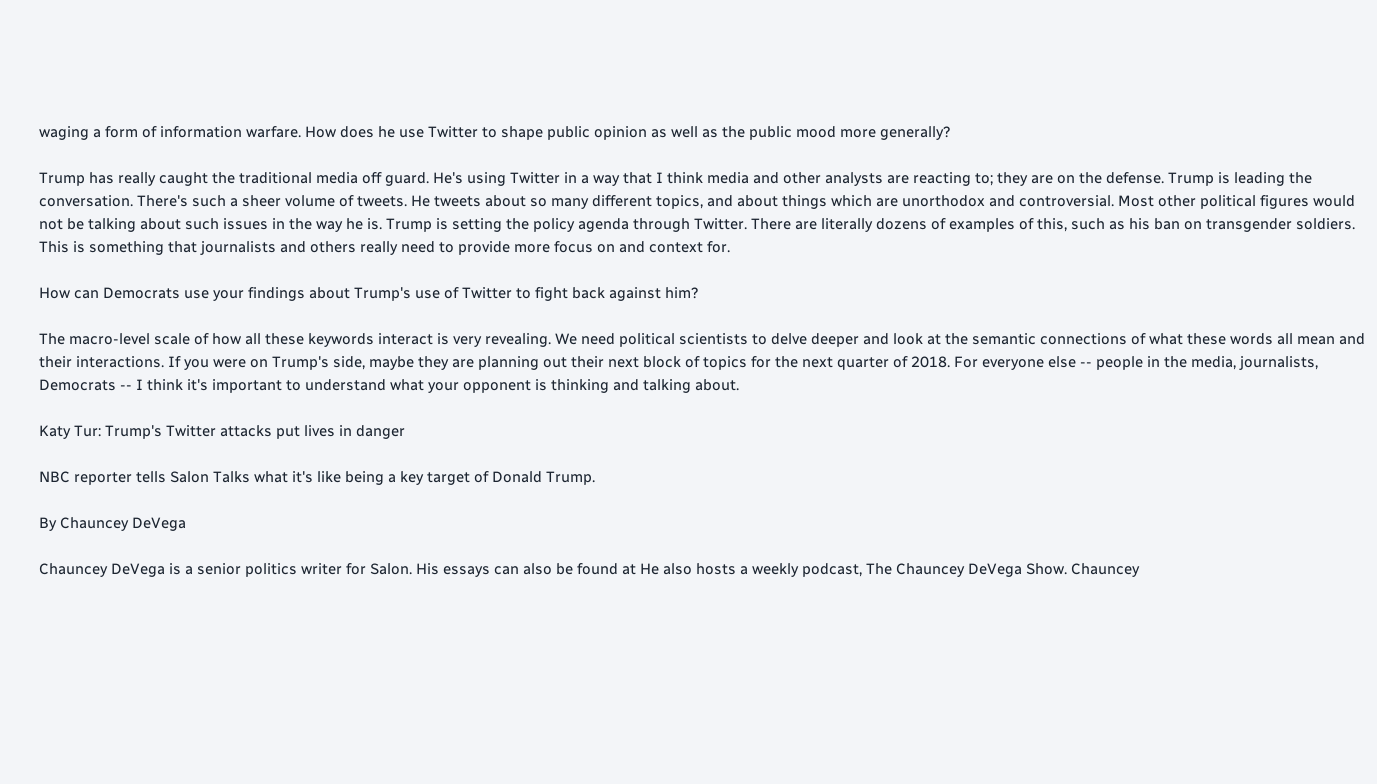waging a form of information warfare. How does he use Twitter to shape public opinion as well as the public mood more generally?

Trump has really caught the traditional media off guard. He's using Twitter in a way that I think media and other analysts are reacting to; they are on the defense. Trump is leading the conversation. There's such a sheer volume of tweets. He tweets about so many different topics, and about things which are unorthodox and controversial. Most other political figures would not be talking about such issues in the way he is. Trump is setting the policy agenda through Twitter. There are literally dozens of examples of this, such as his ban on transgender soldiers. This is something that journalists and others really need to provide more focus on and context for.

How can Democrats use your findings about Trump's use of Twitter to fight back against him?

The macro-level scale of how all these keywords interact is very revealing. We need political scientists to delve deeper and look at the semantic connections of what these words all mean and their interactions. If you were on Trump's side, maybe they are planning out their next block of topics for the next quarter of 2018. For everyone else -- people in the media, journalists, Democrats -- I think it's important to understand what your opponent is thinking and talking about.

Katy Tur: Trump's Twitter attacks put lives in danger

NBC reporter tells Salon Talks what it's like being a key target of Donald Trump.

By Chauncey DeVega

Chauncey DeVega is a senior politics writer for Salon. His essays can also be found at He also hosts a weekly podcast, The Chauncey DeVega Show. Chauncey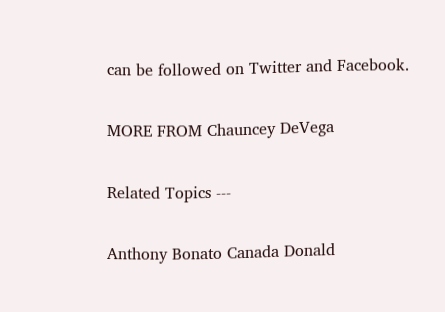can be followed on Twitter and Facebook.

MORE FROM Chauncey DeVega

Related Topics ---

Anthony Bonato Canada Donald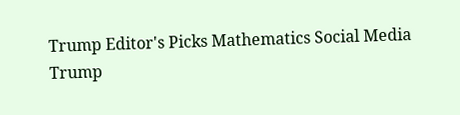Trump Editor's Picks Mathematics Social Media Trump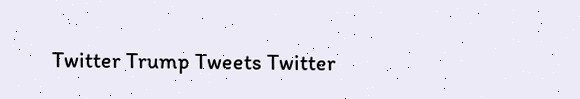Twitter Trump Tweets Twitter